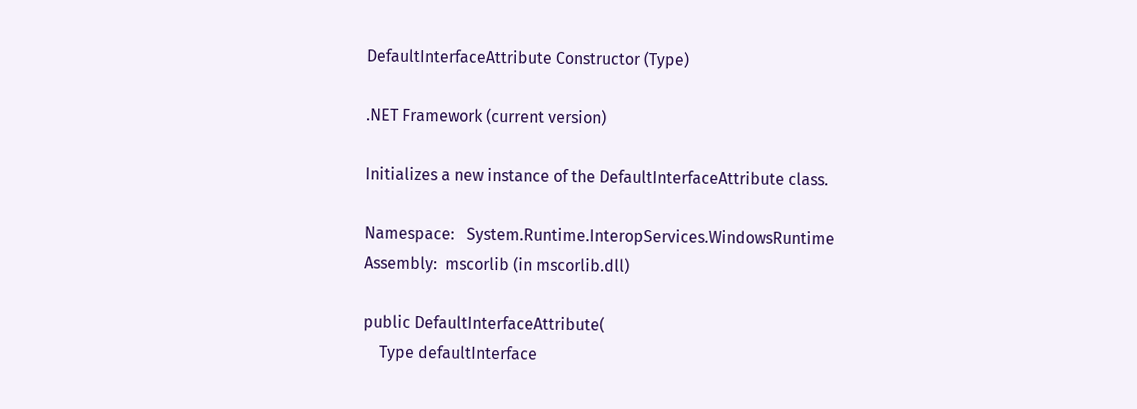DefaultInterfaceAttribute Constructor (Type)

.NET Framework (current version)

Initializes a new instance of the DefaultInterfaceAttribute class.

Namespace:   System.Runtime.InteropServices.WindowsRuntime
Assembly:  mscorlib (in mscorlib.dll)

public DefaultInterfaceAttribute(
    Type defaultInterface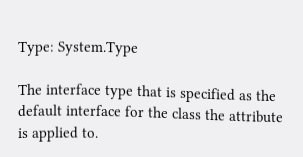Type: System.Type

The interface type that is specified as the default interface for the class the attribute is applied to.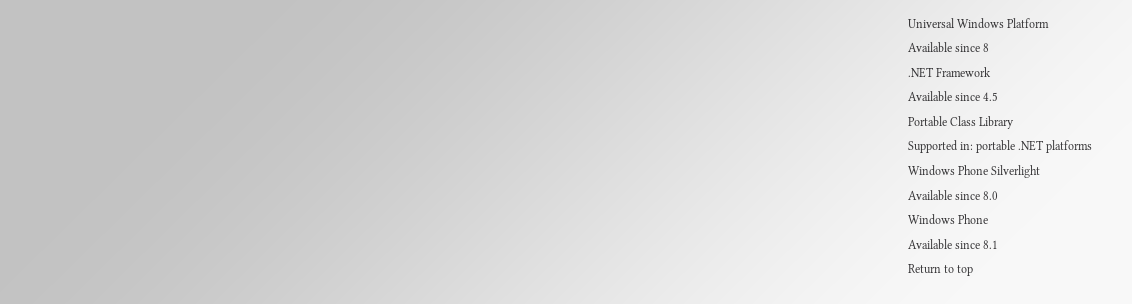Universal Windows Platform
Available since 8
.NET Framework
Available since 4.5
Portable Class Library
Supported in: portable .NET platforms
Windows Phone Silverlight
Available since 8.0
Windows Phone
Available since 8.1
Return to top